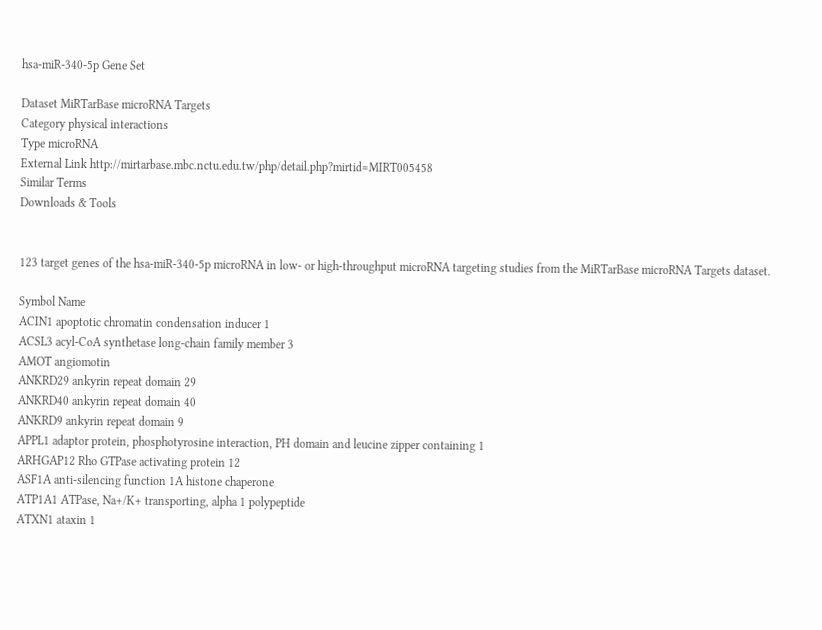hsa-miR-340-5p Gene Set

Dataset MiRTarBase microRNA Targets
Category physical interactions
Type microRNA
External Link http://mirtarbase.mbc.nctu.edu.tw/php/detail.php?mirtid=MIRT005458
Similar Terms
Downloads & Tools


123 target genes of the hsa-miR-340-5p microRNA in low- or high-throughput microRNA targeting studies from the MiRTarBase microRNA Targets dataset.

Symbol Name
ACIN1 apoptotic chromatin condensation inducer 1
ACSL3 acyl-CoA synthetase long-chain family member 3
AMOT angiomotin
ANKRD29 ankyrin repeat domain 29
ANKRD40 ankyrin repeat domain 40
ANKRD9 ankyrin repeat domain 9
APPL1 adaptor protein, phosphotyrosine interaction, PH domain and leucine zipper containing 1
ARHGAP12 Rho GTPase activating protein 12
ASF1A anti-silencing function 1A histone chaperone
ATP1A1 ATPase, Na+/K+ transporting, alpha 1 polypeptide
ATXN1 ataxin 1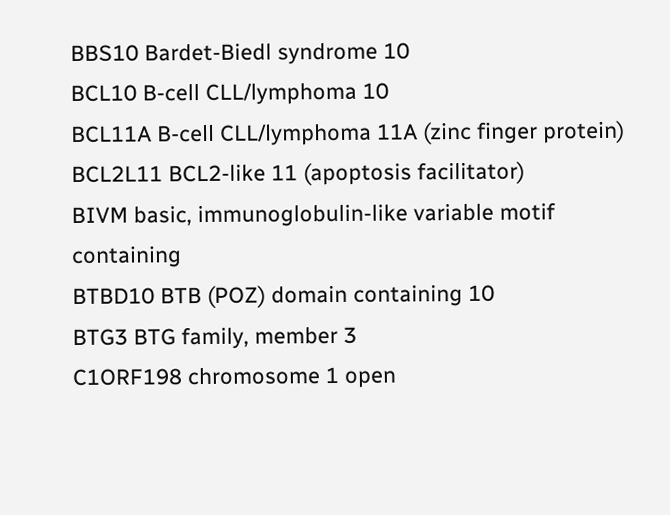BBS10 Bardet-Biedl syndrome 10
BCL10 B-cell CLL/lymphoma 10
BCL11A B-cell CLL/lymphoma 11A (zinc finger protein)
BCL2L11 BCL2-like 11 (apoptosis facilitator)
BIVM basic, immunoglobulin-like variable motif containing
BTBD10 BTB (POZ) domain containing 10
BTG3 BTG family, member 3
C1ORF198 chromosome 1 open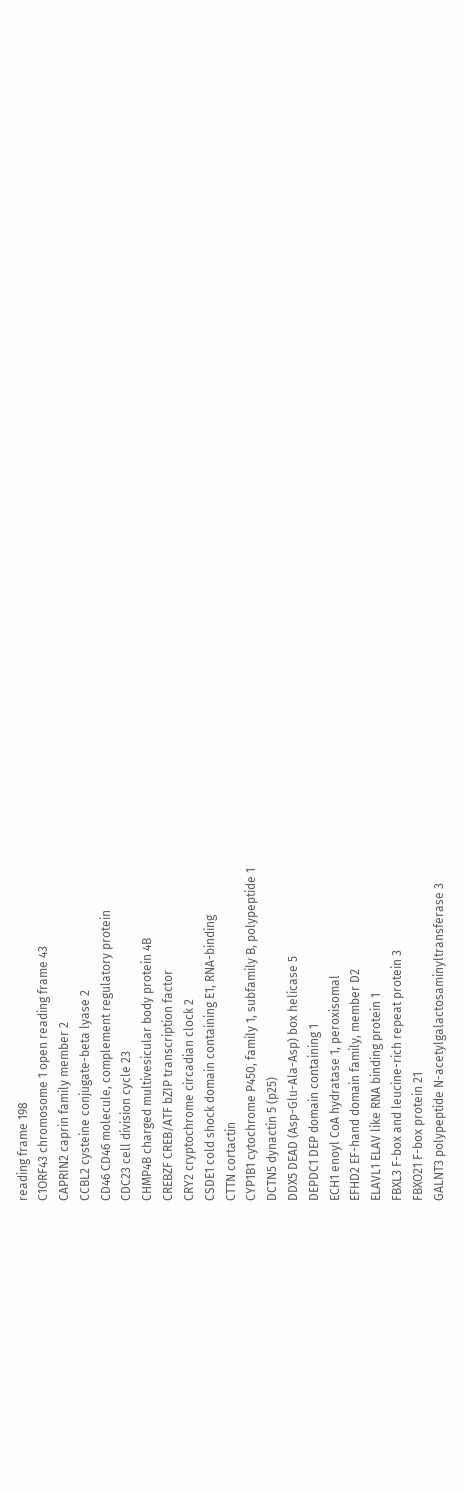reading frame 198
C1ORF43 chromosome 1 open reading frame 43
CAPRIN2 caprin family member 2
CCBL2 cysteine conjugate-beta lyase 2
CD46 CD46 molecule, complement regulatory protein
CDC23 cell division cycle 23
CHMP4B charged multivesicular body protein 4B
CREBZF CREB/ATF bZIP transcription factor
CRY2 cryptochrome circadian clock 2
CSDE1 cold shock domain containing E1, RNA-binding
CTTN cortactin
CYP1B1 cytochrome P450, family 1, subfamily B, polypeptide 1
DCTN5 dynactin 5 (p25)
DDX5 DEAD (Asp-Glu-Ala-Asp) box helicase 5
DEPDC1 DEP domain containing 1
ECH1 enoyl CoA hydratase 1, peroxisomal
EFHD2 EF-hand domain family, member D2
ELAVL1 ELAV like RNA binding protein 1
FBXL3 F-box and leucine-rich repeat protein 3
FBXO21 F-box protein 21
GALNT3 polypeptide N-acetylgalactosaminyltransferase 3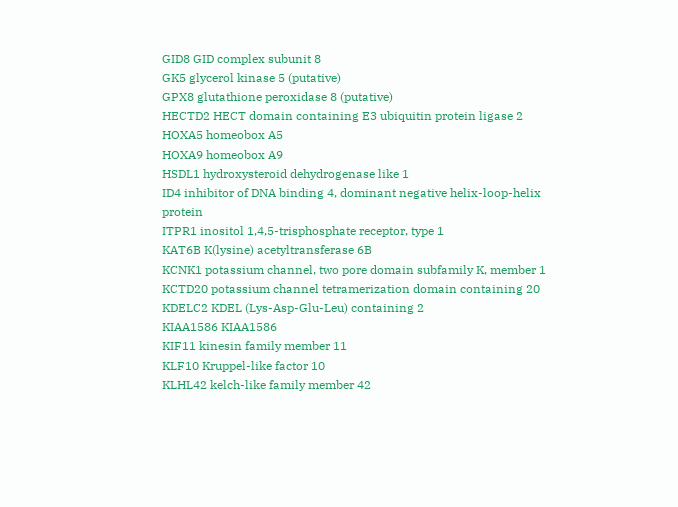GID8 GID complex subunit 8
GK5 glycerol kinase 5 (putative)
GPX8 glutathione peroxidase 8 (putative)
HECTD2 HECT domain containing E3 ubiquitin protein ligase 2
HOXA5 homeobox A5
HOXA9 homeobox A9
HSDL1 hydroxysteroid dehydrogenase like 1
ID4 inhibitor of DNA binding 4, dominant negative helix-loop-helix protein
ITPR1 inositol 1,4,5-trisphosphate receptor, type 1
KAT6B K(lysine) acetyltransferase 6B
KCNK1 potassium channel, two pore domain subfamily K, member 1
KCTD20 potassium channel tetramerization domain containing 20
KDELC2 KDEL (Lys-Asp-Glu-Leu) containing 2
KIAA1586 KIAA1586
KIF11 kinesin family member 11
KLF10 Kruppel-like factor 10
KLHL42 kelch-like family member 42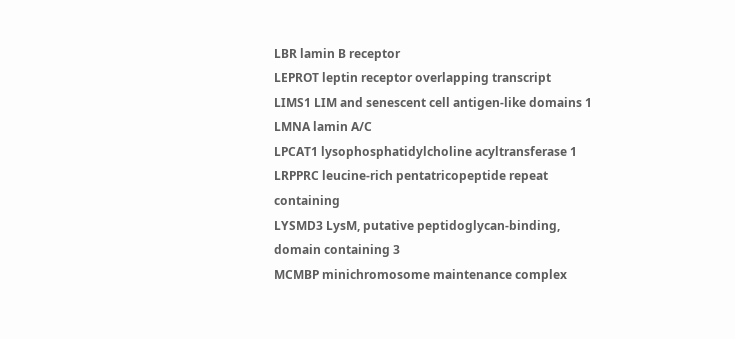LBR lamin B receptor
LEPROT leptin receptor overlapping transcript
LIMS1 LIM and senescent cell antigen-like domains 1
LMNA lamin A/C
LPCAT1 lysophosphatidylcholine acyltransferase 1
LRPPRC leucine-rich pentatricopeptide repeat containing
LYSMD3 LysM, putative peptidoglycan-binding, domain containing 3
MCMBP minichromosome maintenance complex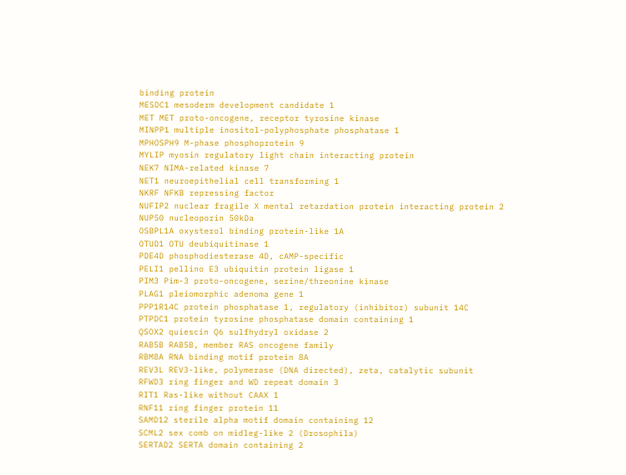binding protein
MESDC1 mesoderm development candidate 1
MET MET proto-oncogene, receptor tyrosine kinase
MINPP1 multiple inositol-polyphosphate phosphatase 1
MPHOSPH9 M-phase phosphoprotein 9
MYLIP myosin regulatory light chain interacting protein
NEK7 NIMA-related kinase 7
NET1 neuroepithelial cell transforming 1
NKRF NFKB repressing factor
NUFIP2 nuclear fragile X mental retardation protein interacting protein 2
NUP50 nucleoporin 50kDa
OSBPL1A oxysterol binding protein-like 1A
OTUD1 OTU deubiquitinase 1
PDE4D phosphodiesterase 4D, cAMP-specific
PELI1 pellino E3 ubiquitin protein ligase 1
PIM3 Pim-3 proto-oncogene, serine/threonine kinase
PLAG1 pleiomorphic adenoma gene 1
PPP1R14C protein phosphatase 1, regulatory (inhibitor) subunit 14C
PTPDC1 protein tyrosine phosphatase domain containing 1
QSOX2 quiescin Q6 sulfhydryl oxidase 2
RAB5B RAB5B, member RAS oncogene family
RBM8A RNA binding motif protein 8A
REV3L REV3-like, polymerase (DNA directed), zeta, catalytic subunit
RFWD3 ring finger and WD repeat domain 3
RIT1 Ras-like without CAAX 1
RNF11 ring finger protein 11
SAMD12 sterile alpha motif domain containing 12
SCML2 sex comb on midleg-like 2 (Drosophila)
SERTAD2 SERTA domain containing 2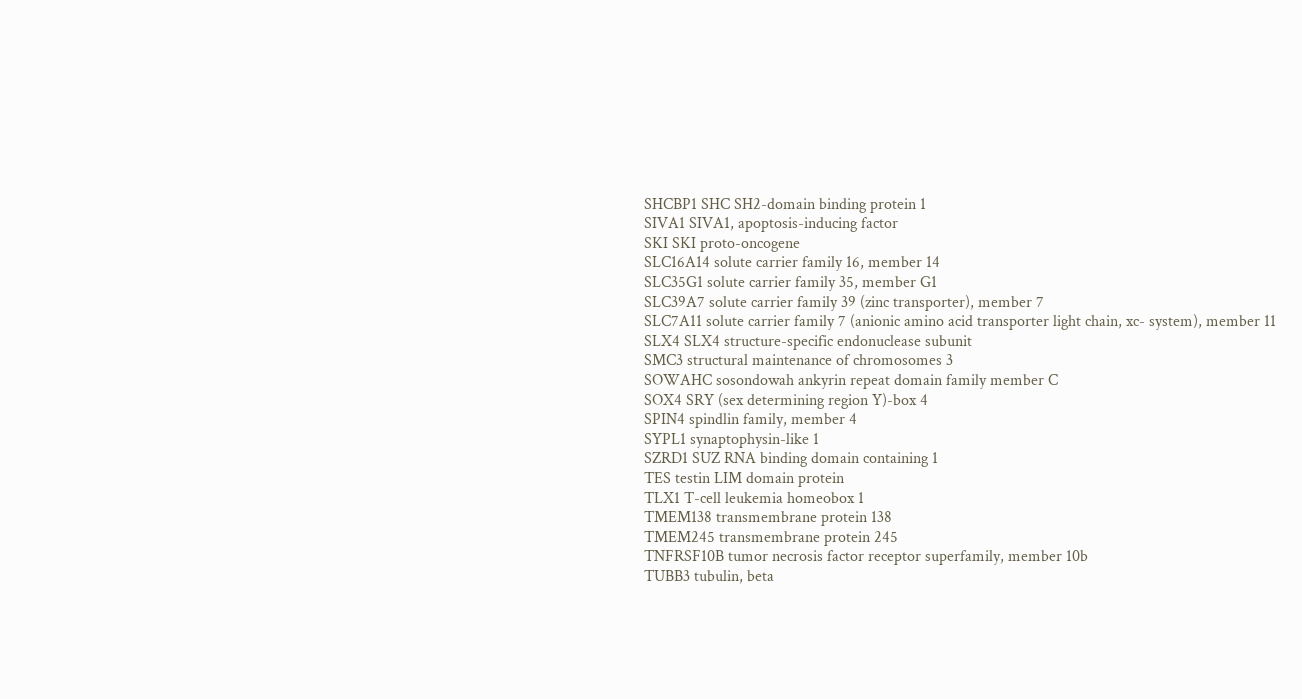SHCBP1 SHC SH2-domain binding protein 1
SIVA1 SIVA1, apoptosis-inducing factor
SKI SKI proto-oncogene
SLC16A14 solute carrier family 16, member 14
SLC35G1 solute carrier family 35, member G1
SLC39A7 solute carrier family 39 (zinc transporter), member 7
SLC7A11 solute carrier family 7 (anionic amino acid transporter light chain, xc- system), member 11
SLX4 SLX4 structure-specific endonuclease subunit
SMC3 structural maintenance of chromosomes 3
SOWAHC sosondowah ankyrin repeat domain family member C
SOX4 SRY (sex determining region Y)-box 4
SPIN4 spindlin family, member 4
SYPL1 synaptophysin-like 1
SZRD1 SUZ RNA binding domain containing 1
TES testin LIM domain protein
TLX1 T-cell leukemia homeobox 1
TMEM138 transmembrane protein 138
TMEM245 transmembrane protein 245
TNFRSF10B tumor necrosis factor receptor superfamily, member 10b
TUBB3 tubulin, beta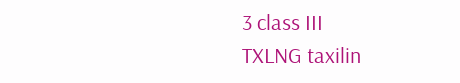3 class III
TXLNG taxilin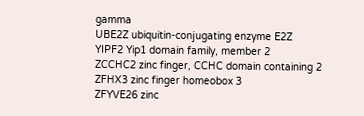gamma
UBE2Z ubiquitin-conjugating enzyme E2Z
YIPF2 Yip1 domain family, member 2
ZCCHC2 zinc finger, CCHC domain containing 2
ZFHX3 zinc finger homeobox 3
ZFYVE26 zinc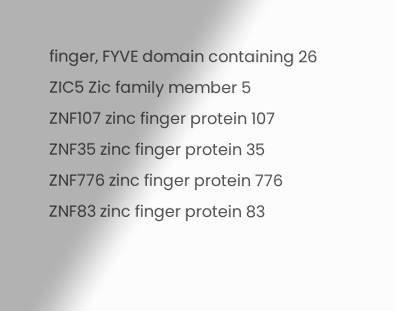finger, FYVE domain containing 26
ZIC5 Zic family member 5
ZNF107 zinc finger protein 107
ZNF35 zinc finger protein 35
ZNF776 zinc finger protein 776
ZNF83 zinc finger protein 83